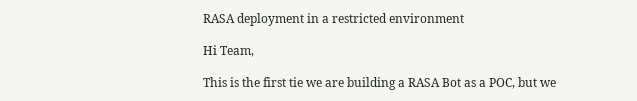RASA deployment in a restricted environment

Hi Team,

This is the first tie we are building a RASA Bot as a POC, but we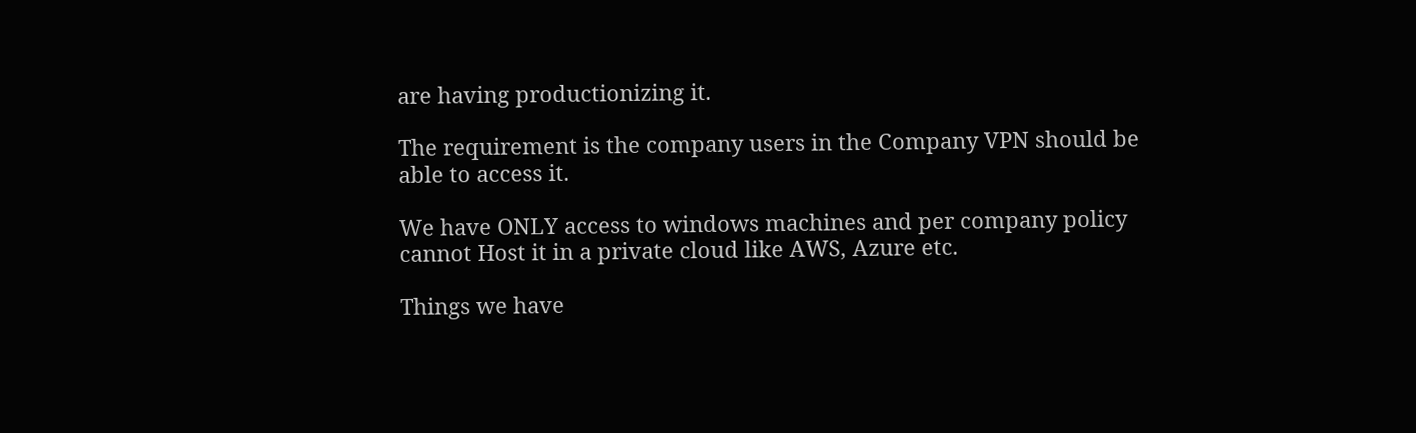are having productionizing it.

The requirement is the company users in the Company VPN should be able to access it.

We have ONLY access to windows machines and per company policy cannot Host it in a private cloud like AWS, Azure etc.

Things we have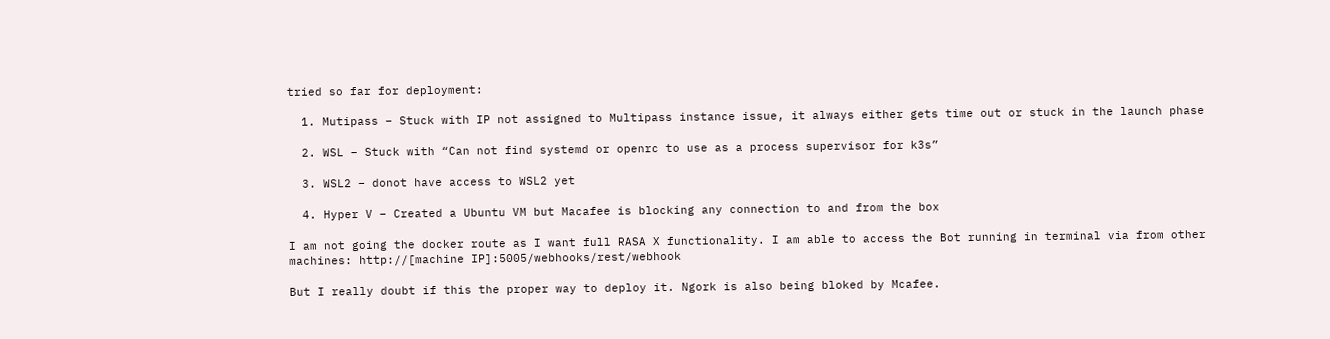tried so far for deployment:

  1. Mutipass – Stuck with IP not assigned to Multipass instance issue, it always either gets time out or stuck in the launch phase

  2. WSL – Stuck with “Can not find systemd or openrc to use as a process supervisor for k3s”

  3. WSL2 – donot have access to WSL2 yet

  4. Hyper V – Created a Ubuntu VM but Macafee is blocking any connection to and from the box

I am not going the docker route as I want full RASA X functionality. I am able to access the Bot running in terminal via from other machines: http://[machine IP]:5005/webhooks/rest/webhook

But I really doubt if this the proper way to deploy it. Ngork is also being bloked by Mcafee.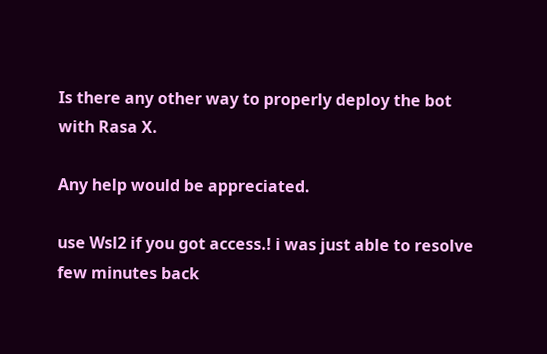Is there any other way to properly deploy the bot with Rasa X.

Any help would be appreciated.

use Wsl2 if you got access.! i was just able to resolve few minutes back